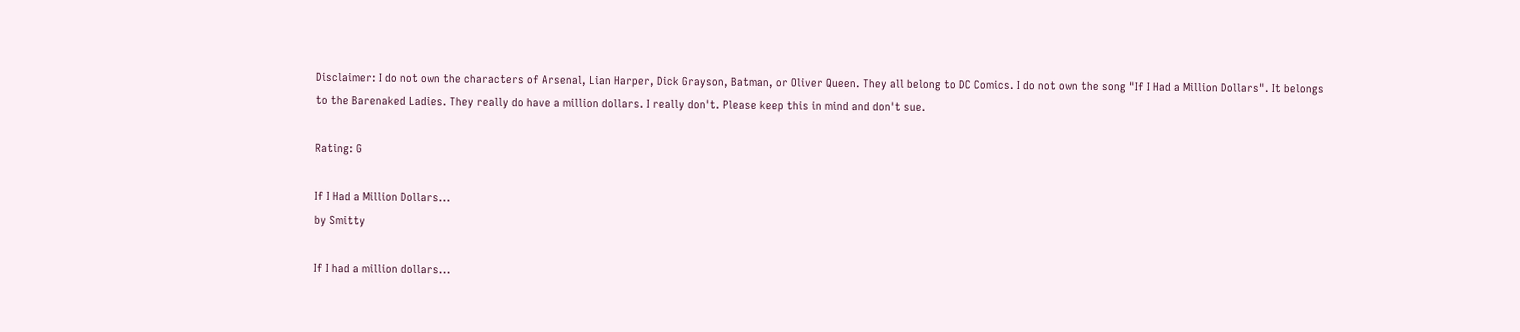Disclaimer: I do not own the characters of Arsenal, Lian Harper, Dick Grayson, Batman, or Oliver Queen. They all belong to DC Comics. I do not own the song "If I Had a Million Dollars". It belongs to the Barenaked Ladies. They really do have a million dollars. I really don't. Please keep this in mind and don't sue.

Rating: G

If I Had a Million Dollars...
by Smitty

If I had a million dollars...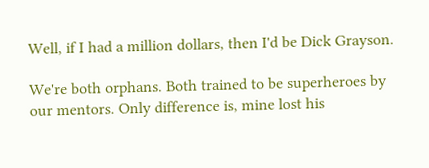Well, if I had a million dollars, then I'd be Dick Grayson.

We're both orphans. Both trained to be superheroes by our mentors. Only difference is, mine lost his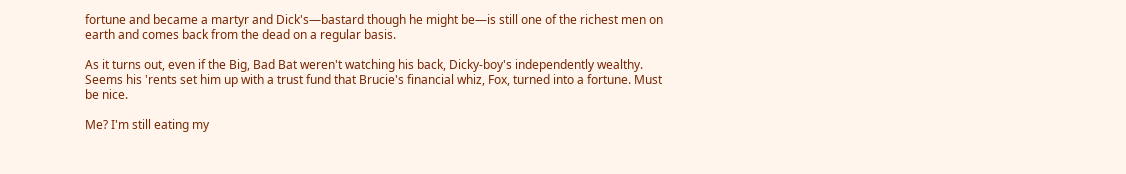fortune and became a martyr and Dick's—bastard though he might be—is still one of the richest men on earth and comes back from the dead on a regular basis.

As it turns out, even if the Big, Bad Bat weren't watching his back, Dicky-boy's independently wealthy. Seems his 'rents set him up with a trust fund that Brucie's financial whiz, Fox, turned into a fortune. Must be nice.

Me? I'm still eating my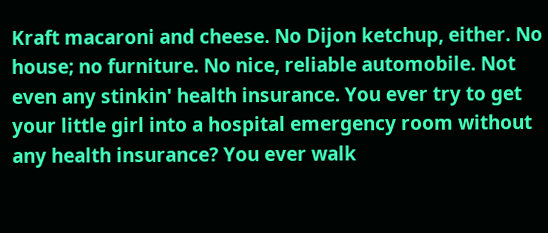Kraft macaroni and cheese. No Dijon ketchup, either. No house; no furniture. No nice, reliable automobile. Not even any stinkin' health insurance. You ever try to get your little girl into a hospital emergency room without any health insurance? You ever walk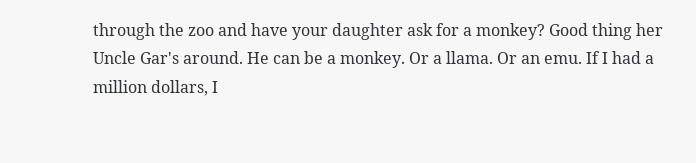through the zoo and have your daughter ask for a monkey? Good thing her Uncle Gar's around. He can be a monkey. Or a llama. Or an emu. If I had a million dollars, I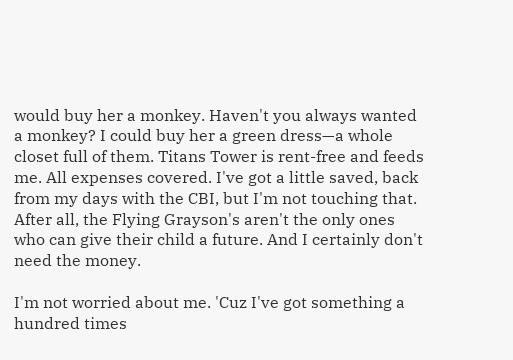would buy her a monkey. Haven't you always wanted a monkey? I could buy her a green dress—a whole closet full of them. Titans Tower is rent-free and feeds me. All expenses covered. I've got a little saved, back from my days with the CBI, but I'm not touching that. After all, the Flying Grayson's aren't the only ones who can give their child a future. And I certainly don't need the money.

I'm not worried about me. 'Cuz I've got something a hundred times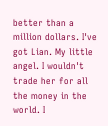better than a million dollars. I've got Lian. My little angel. I wouldn't trade her for all the money in the world. I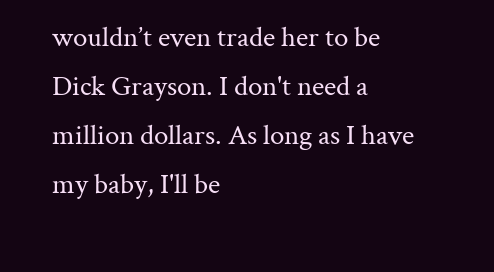wouldn’t even trade her to be Dick Grayson. I don't need a million dollars. As long as I have my baby, I'll be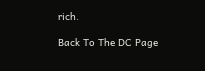rich.

Back To The DC Page